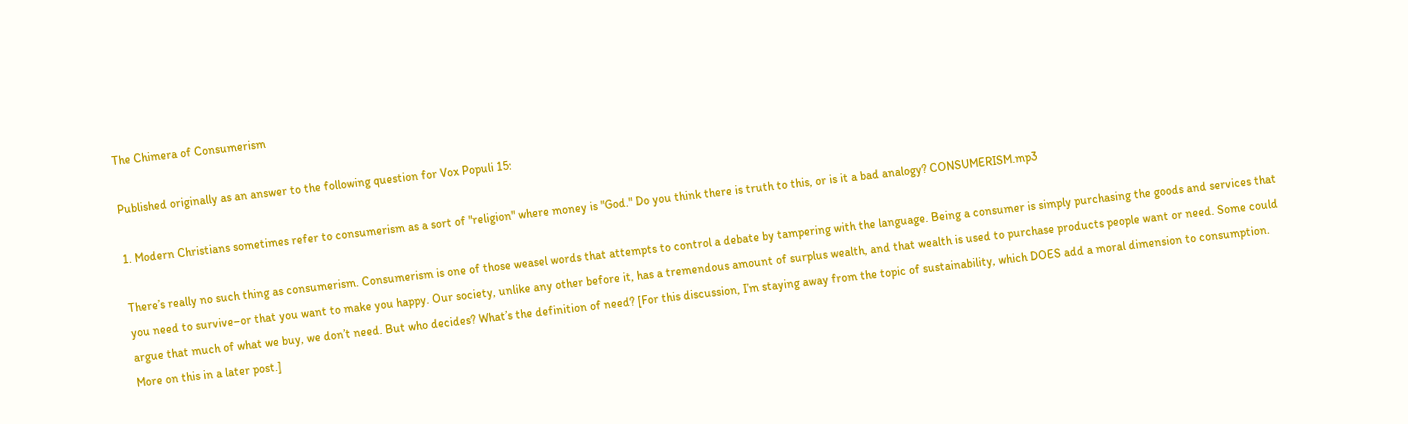The Chimera of Consumerism

Published originally as an answer to the following question for Vox Populi 15:

1. Modern Christians sometimes refer to consumerism as a sort of "religion" where money is "God." Do you think there is truth to this, or is it a bad analogy? CONSUMERISM.mp3

There’s really no such thing as consumerism. Consumerism is one of those weasel words that attempts to control a debate by tampering with the language. Being a consumer is simply purchasing the goods and services that you need to survive–or that you want to make you happy. Our society, unlike any other before it, has a tremendous amount of surplus wealth, and that wealth is used to purchase products people want or need. Some could argue that much of what we buy, we don’t need. But who decides? What’s the definition of need? [For this discussion, I’m staying away from the topic of sustainability, which DOES add a moral dimension to consumption. More on this in a later post.]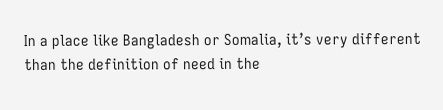In a place like Bangladesh or Somalia, it’s very different than the definition of need in the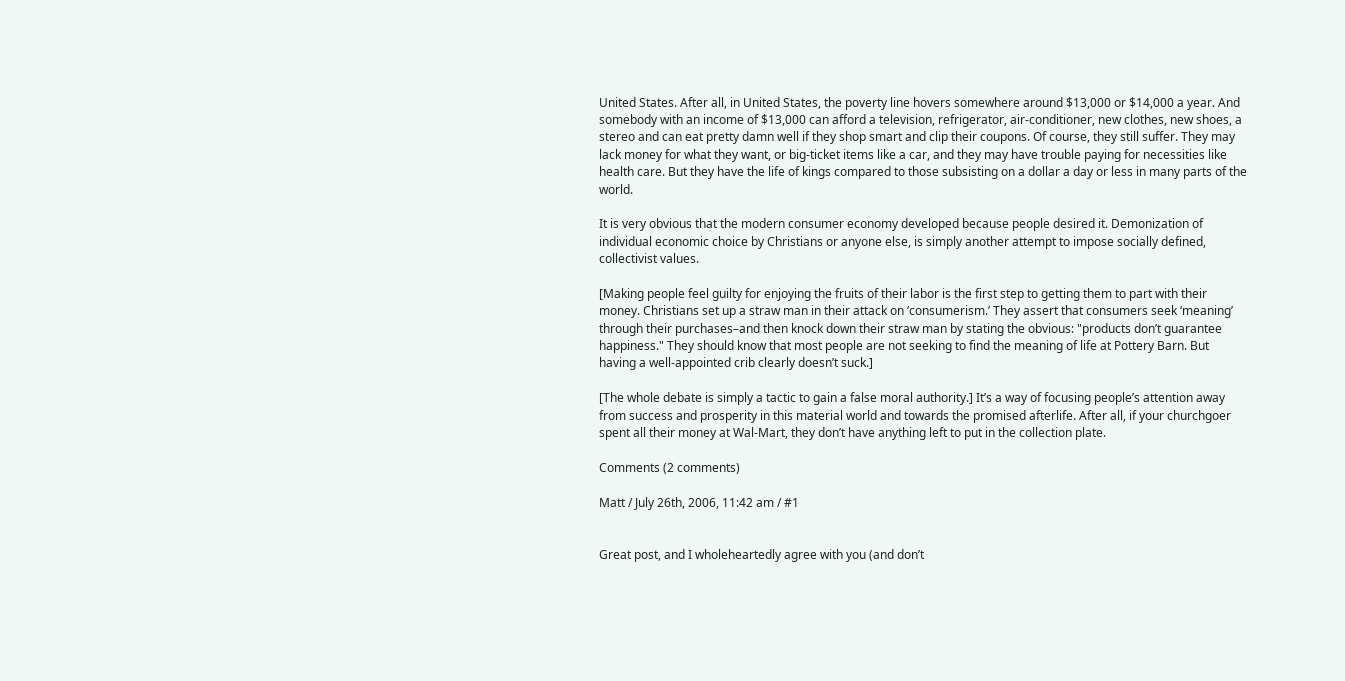United States. After all, in United States, the poverty line hovers somewhere around $13,000 or $14,000 a year. And somebody with an income of $13,000 can afford a television, refrigerator, air-conditioner, new clothes, new shoes, a stereo and can eat pretty damn well if they shop smart and clip their coupons. Of course, they still suffer. They may lack money for what they want, or big-ticket items like a car, and they may have trouble paying for necessities like health care. But they have the life of kings compared to those subsisting on a dollar a day or less in many parts of the world.

It is very obvious that the modern consumer economy developed because people desired it. Demonization of individual economic choice by Christians or anyone else, is simply another attempt to impose socially defined, collectivist values.

[Making people feel guilty for enjoying the fruits of their labor is the first step to getting them to part with their money. Christians set up a straw man in their attack on ‘consumerism.’ They assert that consumers seek ‘meaning’ through their purchases–and then knock down their straw man by stating the obvious: "products don’t guarantee happiness." They should know that most people are not seeking to find the meaning of life at Pottery Barn. But having a well-appointed crib clearly doesn’t suck.]

[The whole debate is simply a tactic to gain a false moral authority.] It’s a way of focusing people’s attention away from success and prosperity in this material world and towards the promised afterlife. After all, if your churchgoer spent all their money at Wal-Mart, they don’t have anything left to put in the collection plate.

Comments (2 comments)

Matt / July 26th, 2006, 11:42 am / #1


Great post, and I wholeheartedly agree with you (and don’t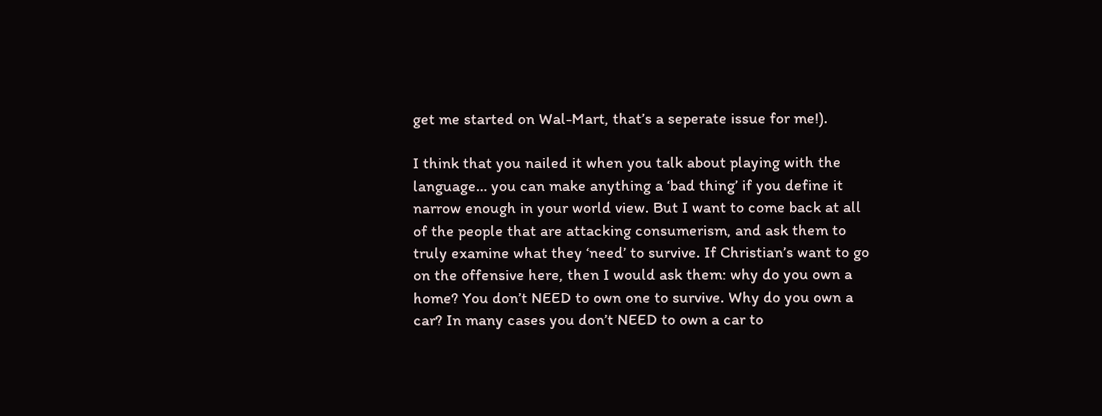get me started on Wal-Mart, that’s a seperate issue for me!).

I think that you nailed it when you talk about playing with the language… you can make anything a ‘bad thing’ if you define it narrow enough in your world view. But I want to come back at all of the people that are attacking consumerism, and ask them to truly examine what they ‘need’ to survive. If Christian’s want to go on the offensive here, then I would ask them: why do you own a home? You don’t NEED to own one to survive. Why do you own a car? In many cases you don’t NEED to own a car to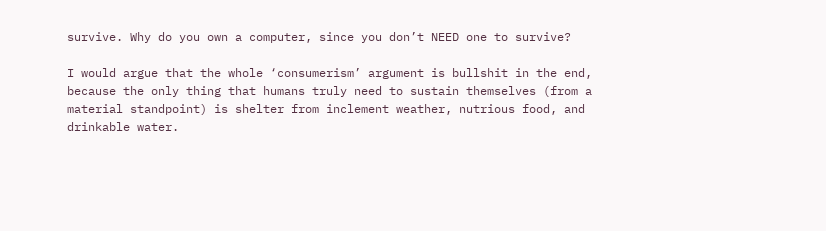survive. Why do you own a computer, since you don’t NEED one to survive?

I would argue that the whole ‘consumerism’ argument is bullshit in the end, because the only thing that humans truly need to sustain themselves (from a material standpoint) is shelter from inclement weather, nutrious food, and drinkable water.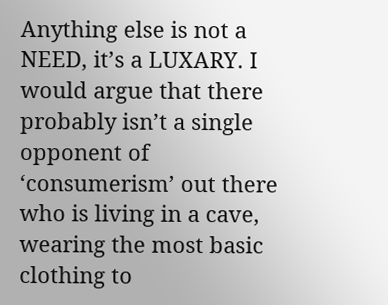Anything else is not a NEED, it’s a LUXARY. I would argue that there probably isn’t a single opponent of ‘consumerism’ out there who is living in a cave, wearing the most basic clothing to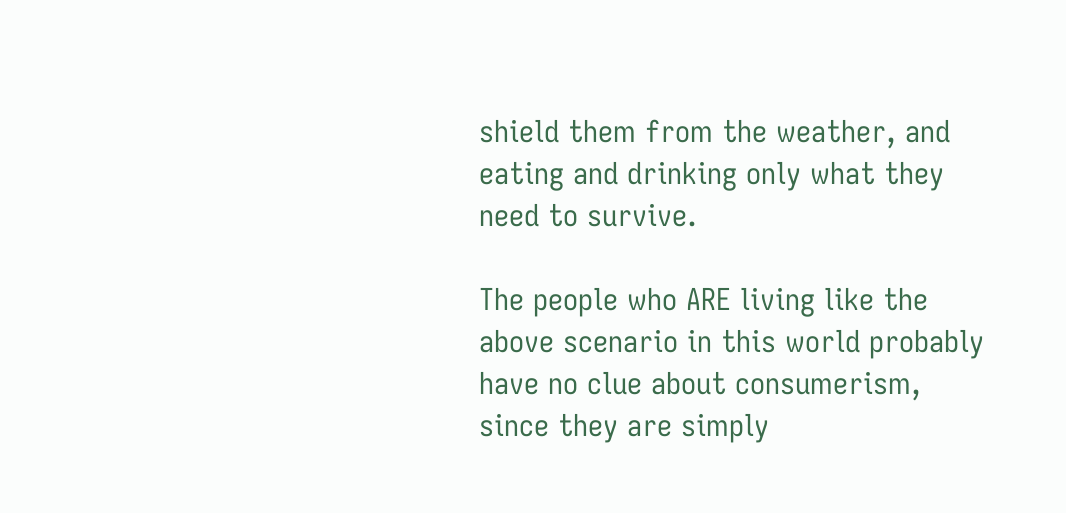shield them from the weather, and eating and drinking only what they need to survive.

The people who ARE living like the above scenario in this world probably have no clue about consumerism, since they are simply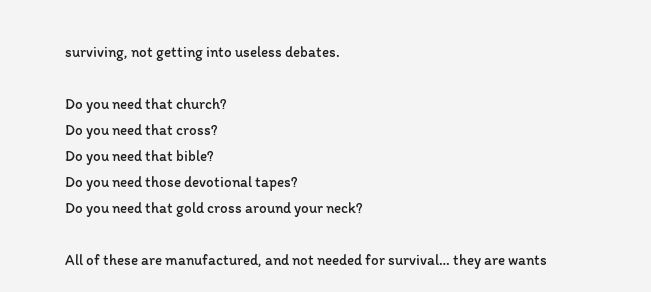surviving, not getting into useless debates.

Do you need that church?
Do you need that cross?
Do you need that bible?
Do you need those devotional tapes?
Do you need that gold cross around your neck?

All of these are manufactured, and not needed for survival… they are wants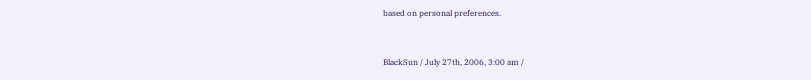based on personal preferences.


BlackSun / July 27th, 2006, 3:00 am /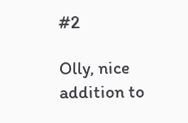#2

Olly, nice addition to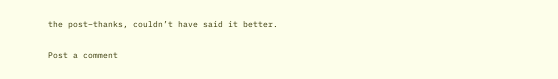the post–thanks, couldn’t have said it better.

Post a comment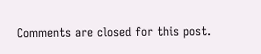Comments are closed for this post.